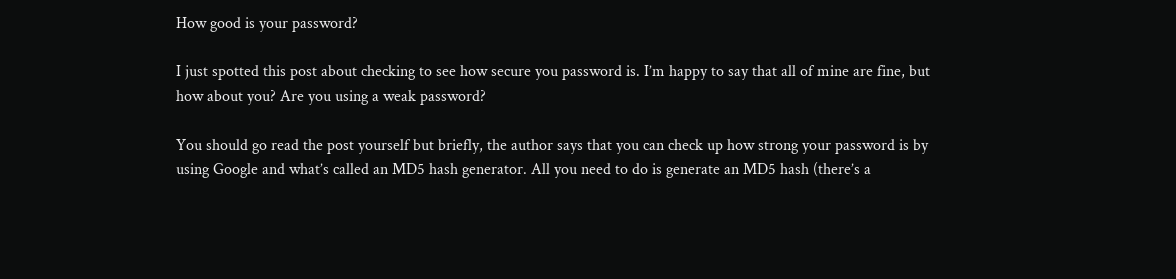How good is your password?

I just spotted this post about checking to see how secure you password is. I’m happy to say that all of mine are fine, but how about you? Are you using a weak password?

You should go read the post yourself but briefly, the author says that you can check up how strong your password is by using Google and what’s called an MD5 hash generator. All you need to do is generate an MD5 hash (there’s a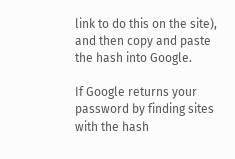link to do this on the site), and then copy and paste the hash into Google.

If Google returns your password by finding sites with the hash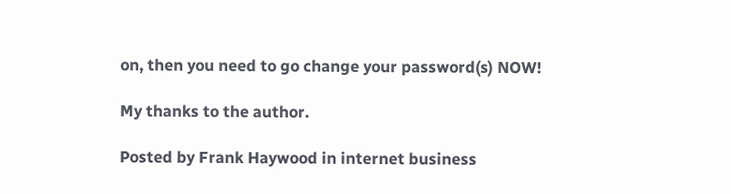on, then you need to go change your password(s) NOW!

My thanks to the author.

Posted by Frank Haywood in internet business